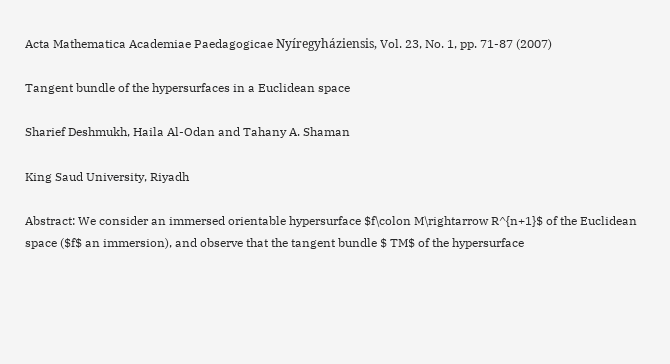Acta Mathematica Academiae Paedagogicae Nyíregyháziensis, Vol. 23, No. 1, pp. 71-87 (2007)

Tangent bundle of the hypersurfaces in a Euclidean space

Sharief Deshmukh, Haila Al-Odan and Tahany A. Shaman

King Saud University, Riyadh

Abstract: We consider an immersed orientable hypersurface $f\colon M\rightarrow R^{n+1}$ of the Euclidean space ($f$ an immersion), and observe that the tangent bundle $ TM$ of the hypersurface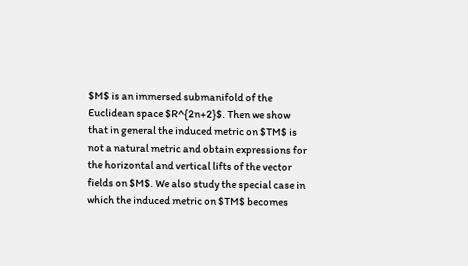$M$ is an immersed submanifold of the Euclidean space $R^{2n+2}$. Then we show that in general the induced metric on $TM$ is not a natural metric and obtain expressions for the horizontal and vertical lifts of the vector fields on $M$. We also study the special case in which the induced metric on $TM$ becomes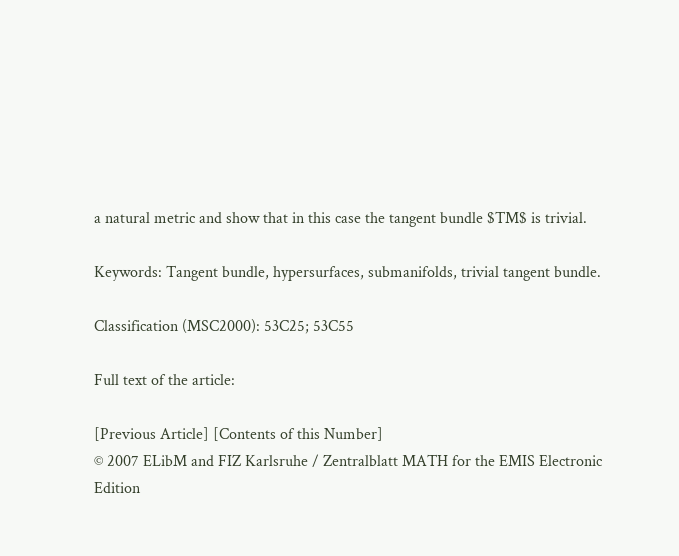a natural metric and show that in this case the tangent bundle $TM$ is trivial.

Keywords: Tangent bundle, hypersurfaces, submanifolds, trivial tangent bundle.

Classification (MSC2000): 53C25; 53C55

Full text of the article:

[Previous Article] [Contents of this Number]
© 2007 ELibM and FIZ Karlsruhe / Zentralblatt MATH for the EMIS Electronic Edition